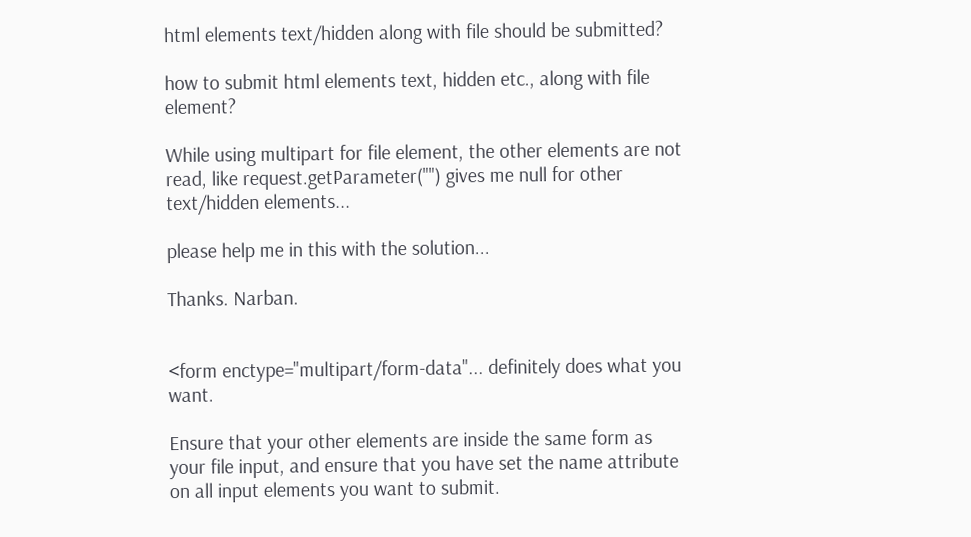html elements text/hidden along with file should be submitted?

how to submit html elements text, hidden etc., along with file element?

While using multipart for file element, the other elements are not read, like request.getParameter("") gives me null for other text/hidden elements...

please help me in this with the solution...

Thanks. Narban.


<form enctype="multipart/form-data"... definitely does what you want.

Ensure that your other elements are inside the same form as your file input, and ensure that you have set the name attribute on all input elements you want to submit.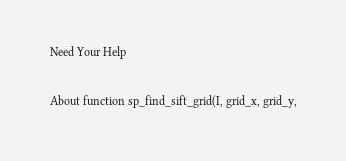Need Your Help

About function sp_find_sift_grid(I, grid_x, grid_y,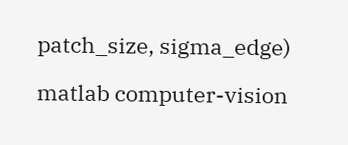patch_size, sigma_edge)

matlab computer-vision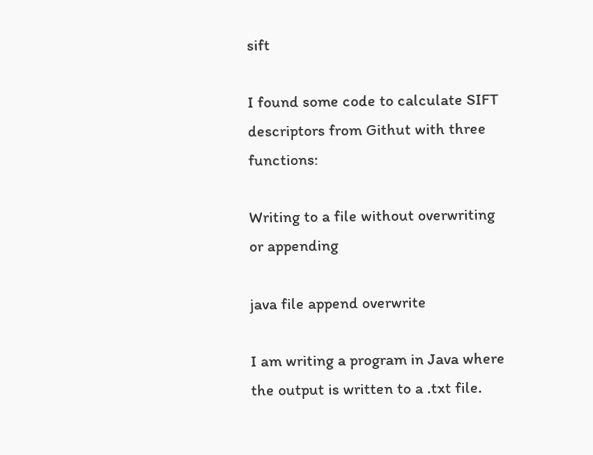sift

I found some code to calculate SIFT descriptors from Githut with three functions:

Writing to a file without overwriting or appending

java file append overwrite

I am writing a program in Java where the output is written to a .txt file.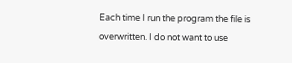Each time I run the program the file is overwritten. I do not want to use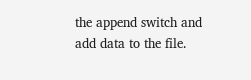the append switch and add data to the file.